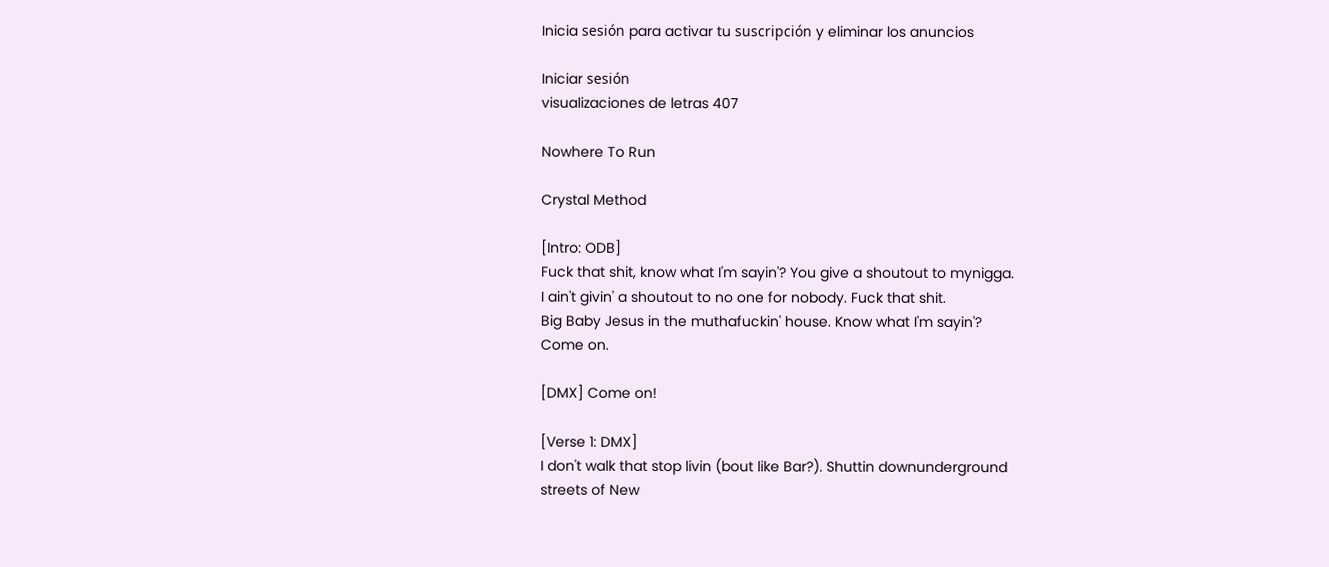Inicia sesión para activar tu suscripción y eliminar los anuncios

Iniciar sesión
visualizaciones de letras 407

Nowhere To Run

Crystal Method

[Intro: ODB]
Fuck that shit, know what I'm sayin'? You give a shoutout to mynigga.
I ain't givin' a shoutout to no one for nobody. Fuck that shit.
Big Baby Jesus in the muthafuckin' house. Know what I'm sayin'?
Come on.

[DMX] Come on!

[Verse 1: DMX]
I don't walk that stop livin (bout like Bar?). Shuttin downunderground
streets of New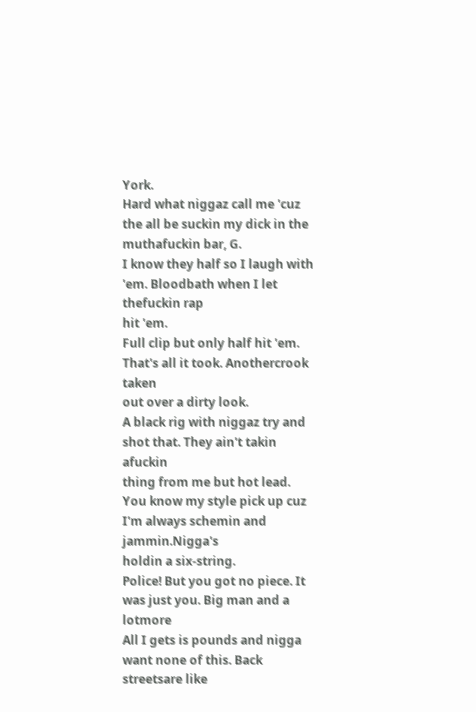York.
Hard what niggaz call me 'cuz the all be suckin my dick in the
muthafuckin bar, G.
I know they half so I laugh with 'em. Bloodbath when I let thefuckin rap
hit 'em.
Full clip but only half hit 'em. That's all it took. Anothercrook taken
out over a dirty look.
A black rig with niggaz try and shot that. They ain't takin afuckin
thing from me but hot lead.
You know my style pick up cuz I'm always schemin and jammin.Nigga's
holdin a six-string.
Police! But you got no piece. It was just you. Big man and a lotmore
All I gets is pounds and nigga want none of this. Back streetsare like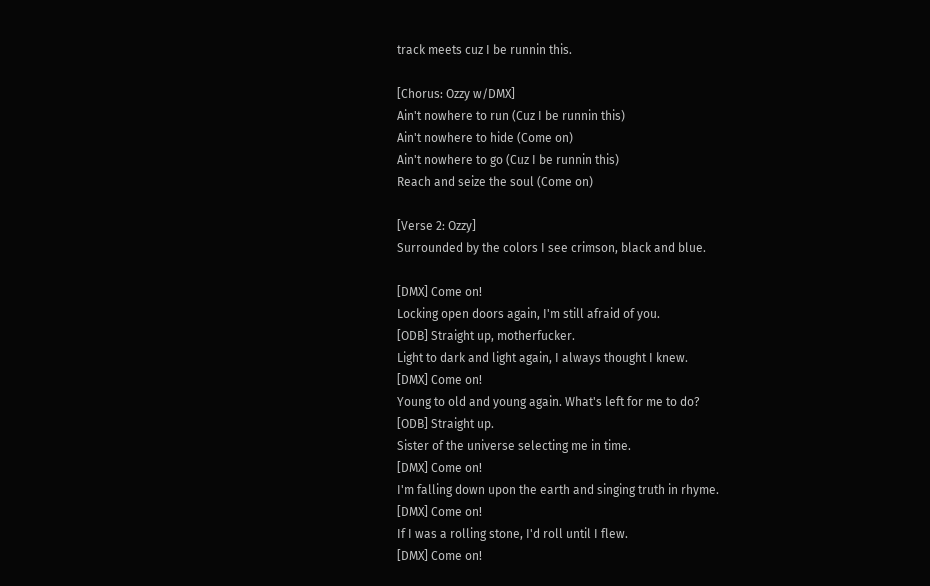track meets cuz I be runnin this.

[Chorus: Ozzy w/DMX]
Ain't nowhere to run (Cuz I be runnin this)
Ain't nowhere to hide (Come on)
Ain't nowhere to go (Cuz I be runnin this)
Reach and seize the soul (Come on)

[Verse 2: Ozzy]
Surrounded by the colors I see crimson, black and blue.

[DMX] Come on!
Locking open doors again, I'm still afraid of you.
[ODB] Straight up, motherfucker.
Light to dark and light again, I always thought I knew.
[DMX] Come on!
Young to old and young again. What's left for me to do?
[ODB] Straight up.
Sister of the universe selecting me in time.
[DMX] Come on!
I'm falling down upon the earth and singing truth in rhyme.
[DMX] Come on!
If I was a rolling stone, I'd roll until I flew.
[DMX] Come on!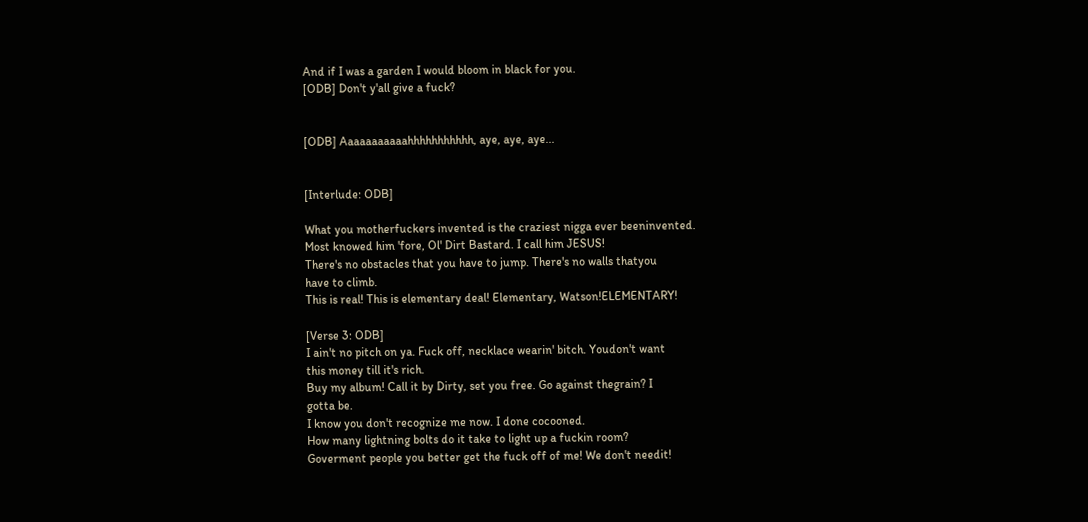And if I was a garden I would bloom in black for you.
[ODB] Don't y'all give a fuck?


[ODB] Aaaaaaaaaaahhhhhhhhhhh, aye, aye, aye...


[Interlude: ODB]

What you motherfuckers invented is the craziest nigga ever beeninvented.
Most knowed him 'fore, Ol' Dirt Bastard. I call him JESUS!
There's no obstacles that you have to jump. There's no walls thatyou
have to climb.
This is real! This is elementary deal! Elementary, Watson!ELEMENTARY!

[Verse 3: ODB]
I ain't no pitch on ya. Fuck off, necklace wearin' bitch. Youdon't want
this money till it's rich.
Buy my album! Call it by Dirty, set you free. Go against thegrain? I
gotta be.
I know you don't recognize me now. I done cocooned.
How many lightning bolts do it take to light up a fuckin room?
Goverment people you better get the fuck off of me! We don't needit!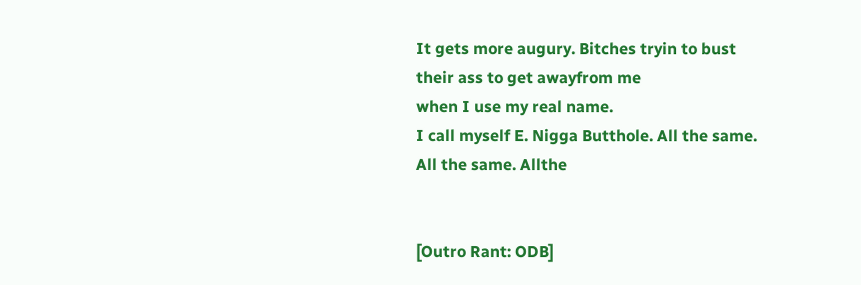It gets more augury. Bitches tryin to bust their ass to get awayfrom me
when I use my real name.
I call myself E. Nigga Butthole. All the same. All the same. Allthe


[Outro Rant: ODB]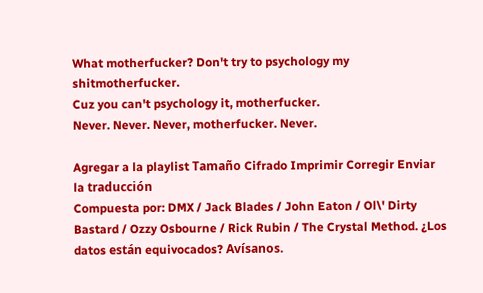What motherfucker? Don't try to psychology my shitmotherfucker.
Cuz you can't psychology it, motherfucker.
Never. Never. Never, motherfucker. Never.

Agregar a la playlist Tamaño Cifrado Imprimir Corregir Enviar la traducción
Compuesta por: DMX / Jack Blades / John Eaton / Ol\' Dirty Bastard / Ozzy Osbourne / Rick Rubin / The Crystal Method. ¿Los datos están equivocados? Avísanos.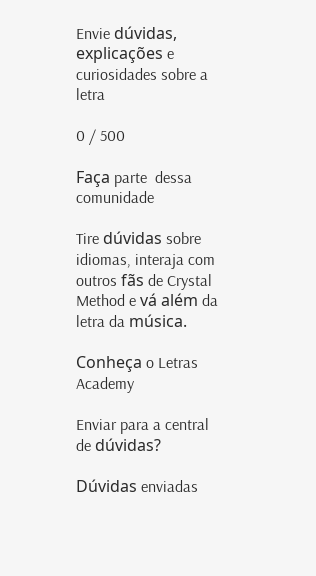Envie dúvidas, explicações e curiosidades sobre a letra

0 / 500

Faça parte  dessa comunidade

Tire dúvidas sobre idiomas, interaja com outros fãs de Crystal Method e vá além da letra da música.

Conheça o Letras Academy

Enviar para a central de dúvidas?

Dúvidas enviadas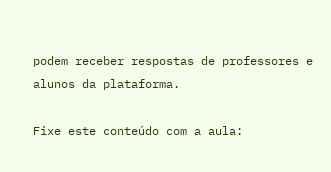podem receber respostas de professores e alunos da plataforma.

Fixe este conteúdo com a aula: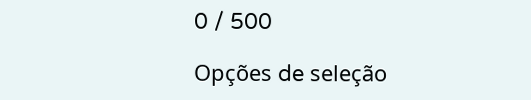0 / 500

Opções de seleção